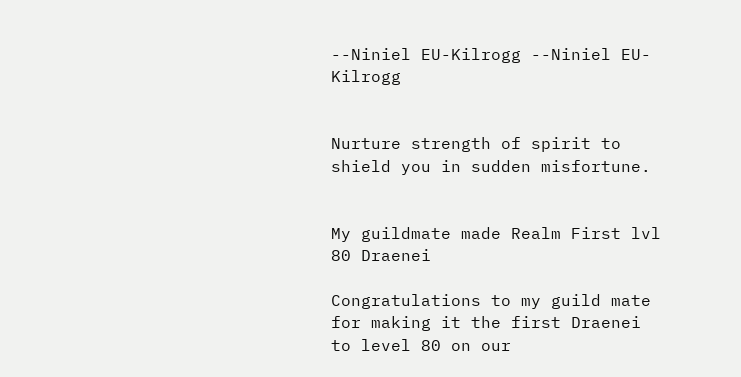--Niniel EU-Kilrogg --Niniel EU-Kilrogg


Nurture strength of spirit to shield you in sudden misfortune.


My guildmate made Realm First lvl 80 Draenei

Congratulations to my guild mate for making it the first Draenei to level 80 on our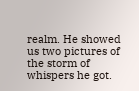realm. He showed us two pictures of the storm of whispers he got.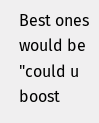Best ones would be "could u boost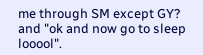me through SM except GY? and "ok and now go to sleep looool".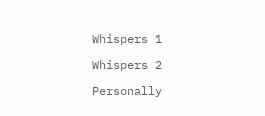Whispers 1

Whispers 2

Personally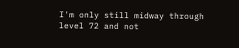I'm only still midway through level 72 and not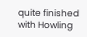quite finished with Howling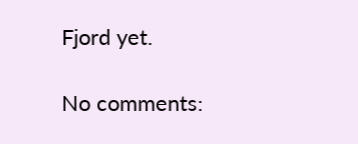Fjord yet.

No comments: